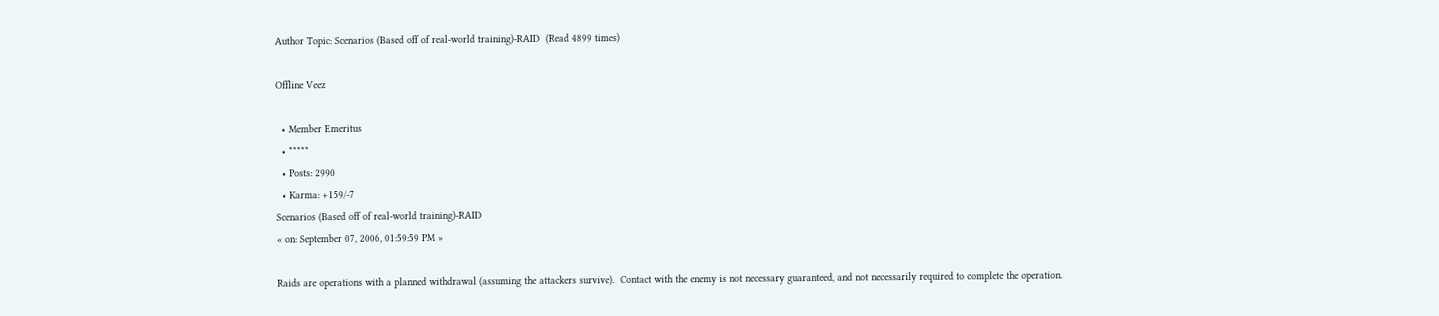Author Topic: Scenarios (Based off of real-world training)-RAID  (Read 4899 times)

Offline Veez

  • Member Emeritus
  • *****
  • Posts: 2990
  • Karma: +159/-7
Scenarios (Based off of real-world training)-RAID
« on: September 07, 2006, 01:59:59 PM »

Raids are operations with a planned withdrawal (assuming the attackers survive).  Contact with the enemy is not necessary guaranteed, and not necessarily required to complete the operation.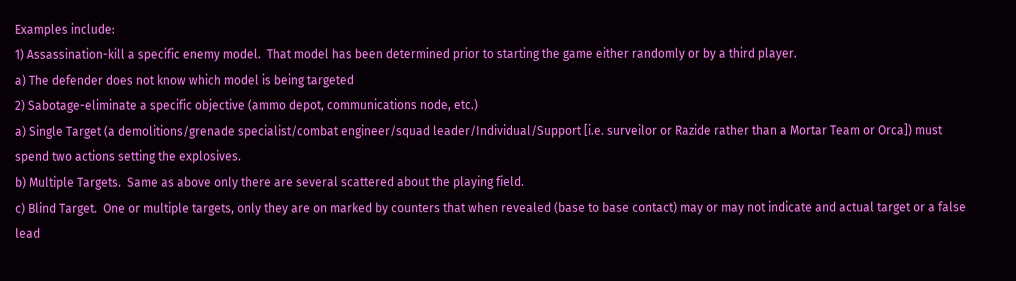Examples include:
1) Assassination-kill a specific enemy model.  That model has been determined prior to starting the game either randomly or by a third player.
a) The defender does not know which model is being targeted
2) Sabotage-eliminate a specific objective (ammo depot, communications node, etc.)
a) Single Target (a demolitions/grenade specialist/combat engineer/squad leader/Individual/Support [i.e. surveilor or Razide rather than a Mortar Team or Orca]) must spend two actions setting the explosives.
b) Multiple Targets.  Same as above only there are several scattered about the playing field.
c) Blind Target.  One or multiple targets, only they are on marked by counters that when revealed (base to base contact) may or may not indicate and actual target or a false lead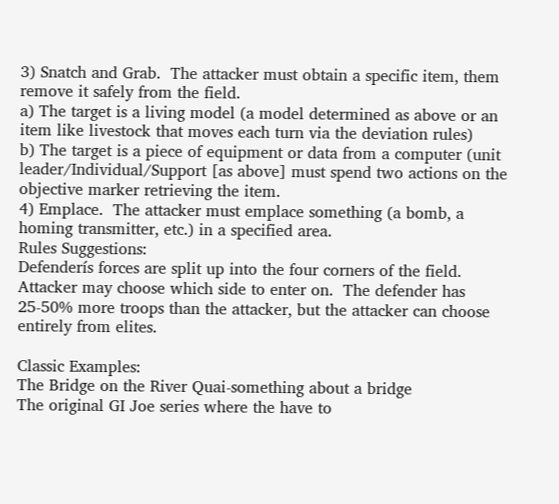3) Snatch and Grab.  The attacker must obtain a specific item, them remove it safely from the field.
a) The target is a living model (a model determined as above or an item like livestock that moves each turn via the deviation rules)
b) The target is a piece of equipment or data from a computer (unit leader/Individual/Support [as above] must spend two actions on the objective marker retrieving the item.
4) Emplace.  The attacker must emplace something (a bomb, a homing transmitter, etc.) in a specified area.
Rules Suggestions:
Defenderís forces are split up into the four corners of the field.  Attacker may choose which side to enter on.  The defender has 25-50% more troops than the attacker, but the attacker can choose entirely from elites.

Classic Examples:
The Bridge on the River Quai-something about a bridge
The original GI Joe series where the have to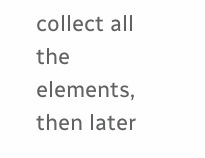collect all the elements, then later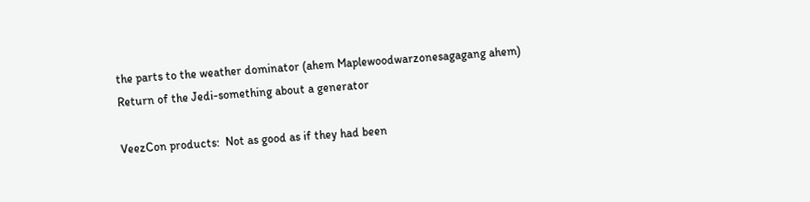the parts to the weather dominator (ahem Maplewoodwarzonesagagang ahem)
Return of the Jedi-something about a generator

VeezCon products:  Not as good as if they had been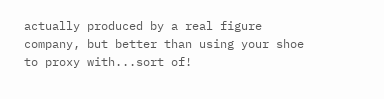actually produced by a real figure company, but better than using your shoe to proxy with...sort of!